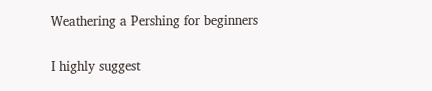Weathering a Pershing for beginners

I highly suggest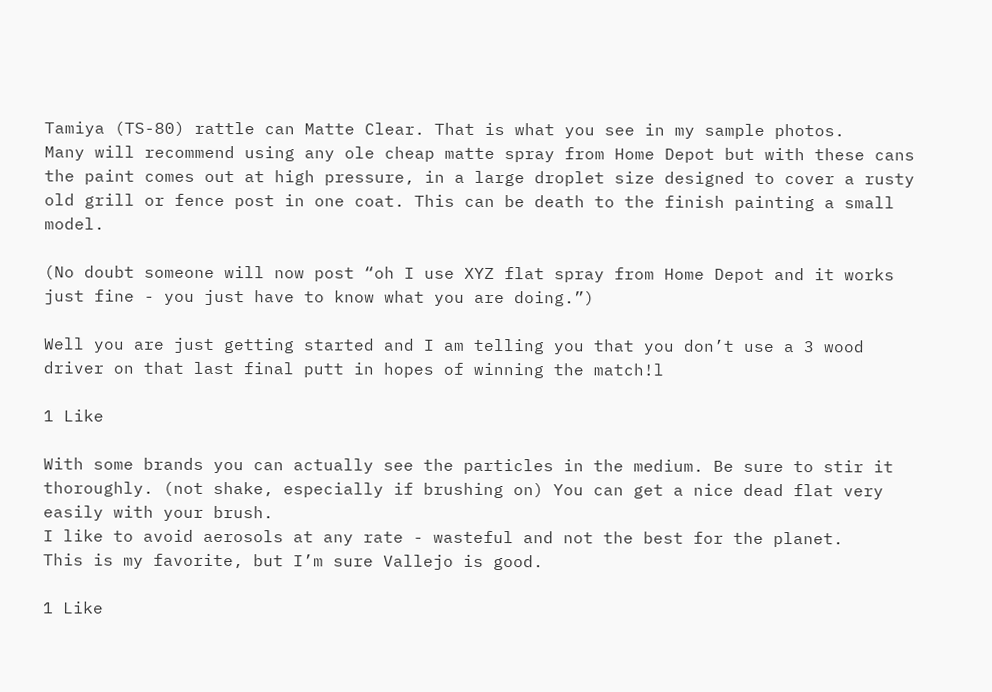Tamiya (TS-80) rattle can Matte Clear. That is what you see in my sample photos.
Many will recommend using any ole cheap matte spray from Home Depot but with these cans the paint comes out at high pressure, in a large droplet size designed to cover a rusty old grill or fence post in one coat. This can be death to the finish painting a small model.

(No doubt someone will now post “oh I use XYZ flat spray from Home Depot and it works just fine - you just have to know what you are doing.”)

Well you are just getting started and I am telling you that you don’t use a 3 wood driver on that last final putt in hopes of winning the match!l

1 Like

With some brands you can actually see the particles in the medium. Be sure to stir it thoroughly. (not shake, especially if brushing on) You can get a nice dead flat very easily with your brush.
I like to avoid aerosols at any rate - wasteful and not the best for the planet.
This is my favorite, but I’m sure Vallejo is good.

1 Like